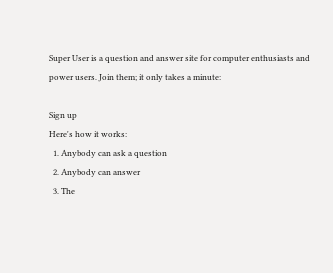Super User is a question and answer site for computer enthusiasts and power users. Join them; it only takes a minute:

Sign up
Here's how it works:
  1. Anybody can ask a question
  2. Anybody can answer
  3. The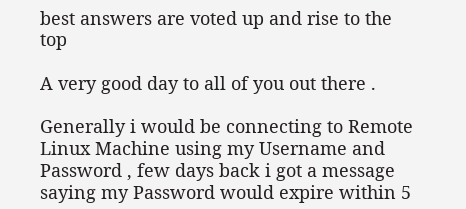best answers are voted up and rise to the top

A very good day to all of you out there .

Generally i would be connecting to Remote Linux Machine using my Username and Password , few days back i got a message saying my Password would expire within 5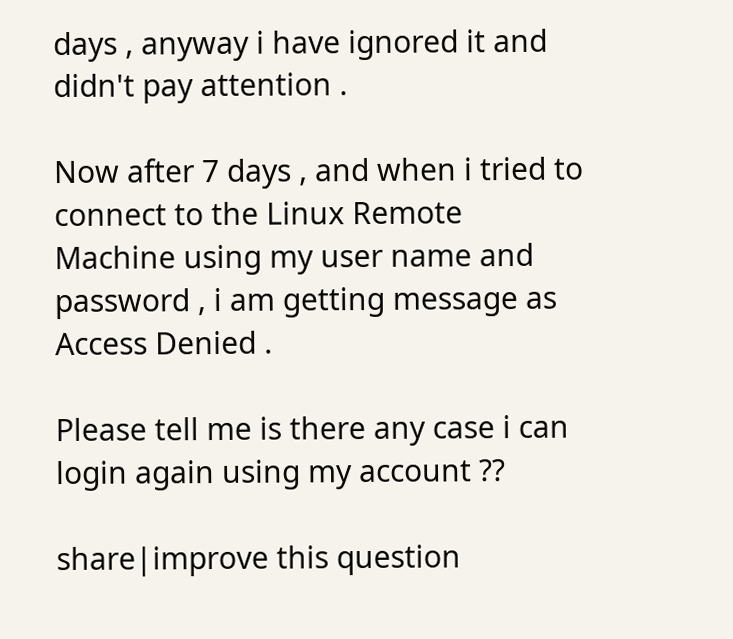days , anyway i have ignored it and didn't pay attention .

Now after 7 days , and when i tried to connect to the Linux Remote Machine using my user name and password , i am getting message as Access Denied .

Please tell me is there any case i can login again using my account ??

share|improve this question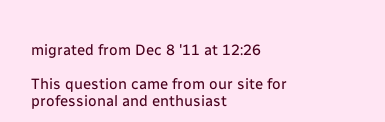migrated from Dec 8 '11 at 12:26

This question came from our site for professional and enthusiast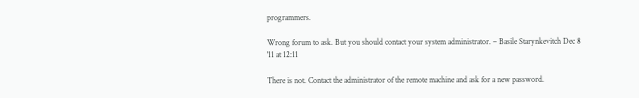programmers.

Wrong forum to ask. But you should contact your system administrator. – Basile Starynkevitch Dec 8 '11 at 12:11

There is not. Contact the administrator of the remote machine and ask for a new password.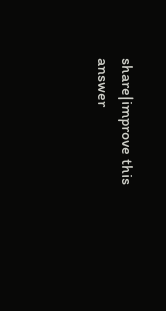share|improve this answer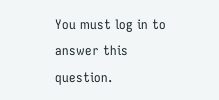You must log in to answer this question.